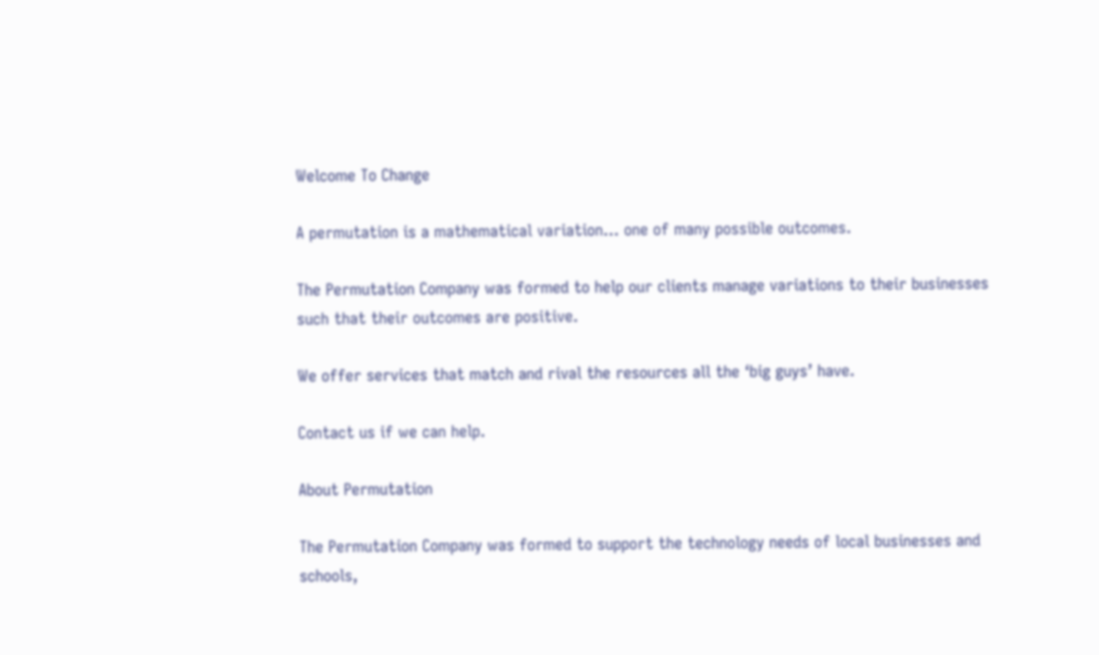Welcome To Change

A permutation is a mathematical variation… one of many possible outcomes.

The Permutation Company was formed to help our clients manage variations to their businesses such that their outcomes are positive.

We offer services that match and rival the resources all the ‘big guys’ have.

Contact us if we can help.

About Permutation

The Permutation Company was formed to support the technology needs of local businesses and schools,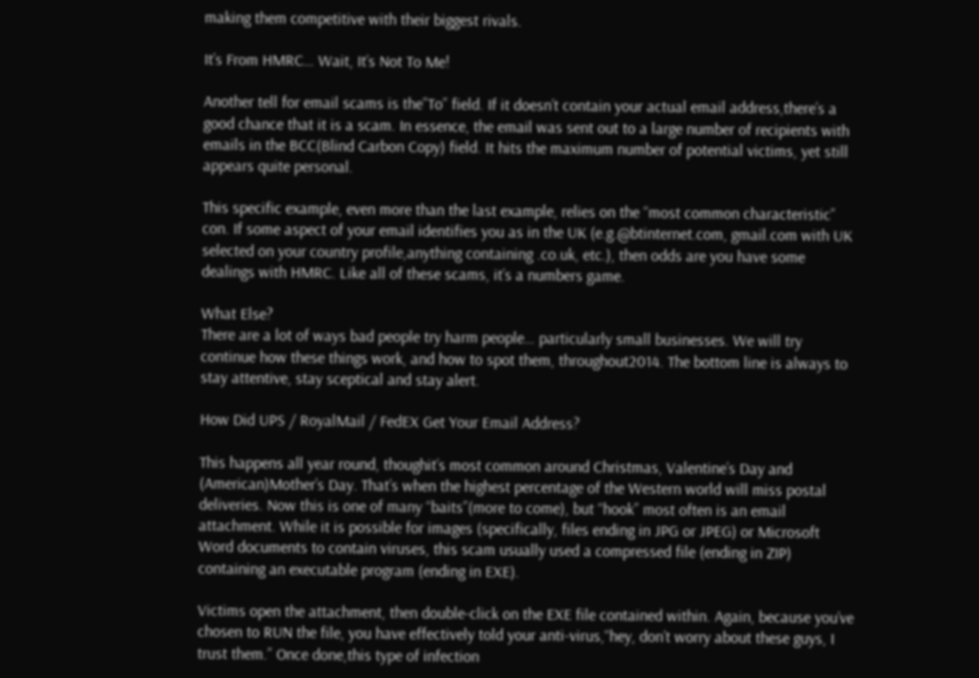making them competitive with their biggest rivals.

It’s From HMRC… Wait, It’s Not To Me!

Another tell for email scams is the”To” field. If it doesn’t contain your actual email address,there’s a good chance that it is a scam. In essence, the email was sent out to a large number of recipients with emails in the BCC(Blind Carbon Copy) field. It hits the maximum number of potential victims, yet still appears quite personal.

This specific example, even more than the last example, relies on the “most common characteristic” con. If some aspect of your email identifies you as in the UK (e.g.@btinternet.com, gmail.com with UK selected on your country profile,anything containing .co.uk, etc.), then odds are you have some dealings with HMRC. Like all of these scams, it’s a numbers game.

What Else?
There are a lot of ways bad people try harm people… particularly small businesses. We will try continue how these things work, and how to spot them, throughout2014. The bottom line is always to stay attentive, stay sceptical and stay alert.

How Did UPS / RoyalMail / FedEX Get Your Email Address?

This happens all year round, thoughit’s most common around Christmas, Valentine’s Day and (American)Mother’s Day. That’s when the highest percentage of the Western world will miss postal deliveries. Now this is one of many “baits”(more to come), but “hook” most often is an email attachment. While it is possible for images (specifically, files ending in JPG or JPEG) or Microsoft Word documents to contain viruses, this scam usually used a compressed file (ending in ZIP) containing an executable program (ending in EXE).

Victims open the attachment, then double-click on the EXE file contained within. Again, because you’ve chosen to RUN the file, you have effectively told your anti-virus,“hey, don’t worry about these guys, I trust them.” Once done,this type of infection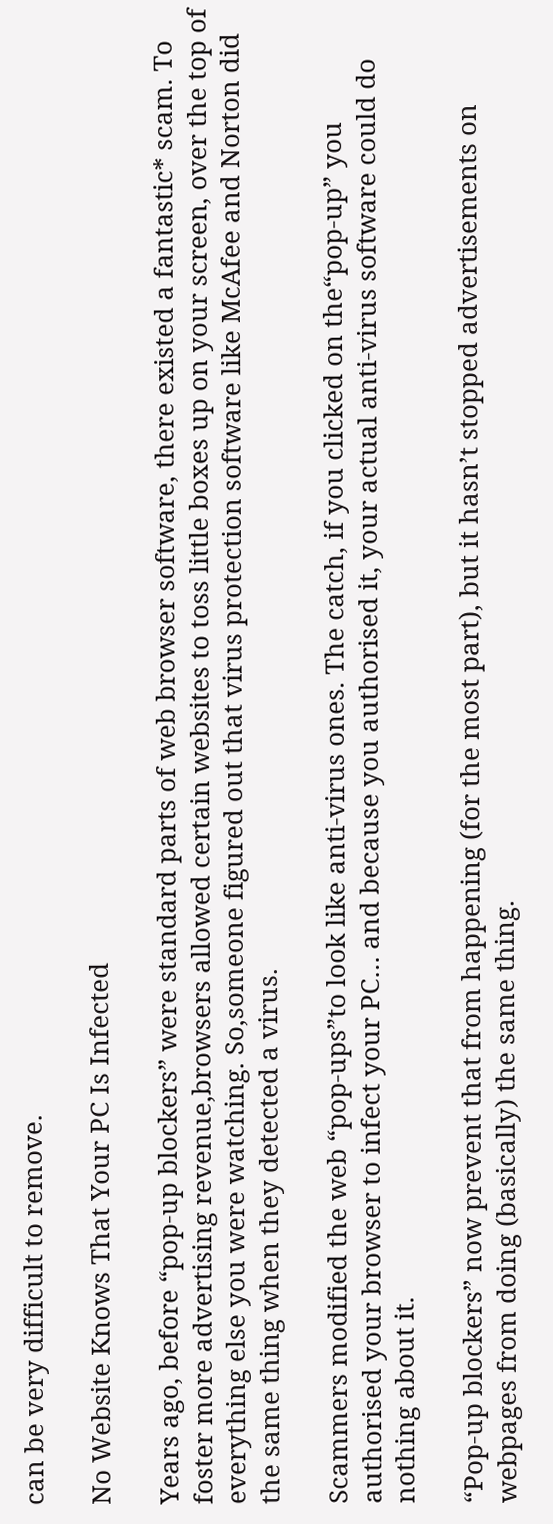can be very difficult to remove.

No Website Knows That Your PC Is Infected

Years ago, before “pop-up blockers” were standard parts of web browser software, there existed a fantastic* scam. To foster more advertising revenue,browsers allowed certain websites to toss little boxes up on your screen, over the top of everything else you were watching. So,someone figured out that virus protection software like McAfee and Norton did the same thing when they detected a virus.

Scammers modified the web “pop-ups”to look like anti-virus ones. The catch, if you clicked on the“pop-up” you authorised your browser to infect your PC… and because you authorised it, your actual anti-virus software could do nothing about it.

“Pop-up blockers” now prevent that from happening (for the most part), but it hasn’t stopped advertisements on webpages from doing (basically) the same thing.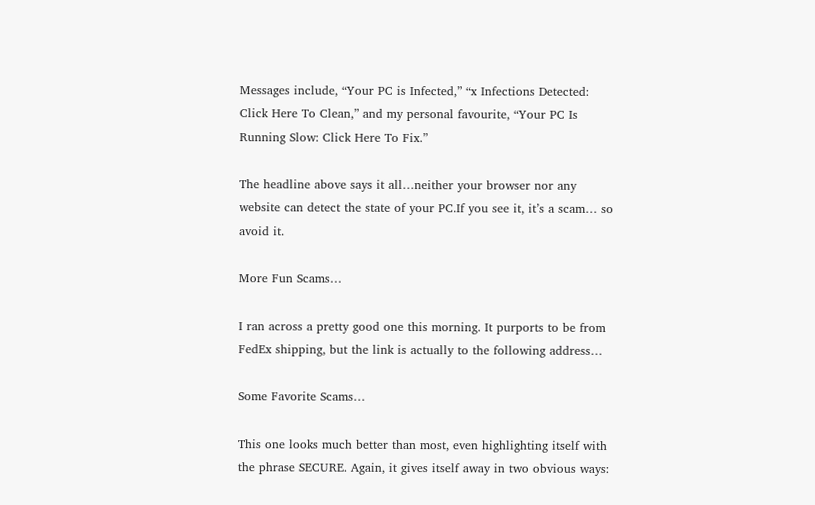Messages include, “Your PC is Infected,” “x Infections Detected: Click Here To Clean,” and my personal favourite, “Your PC Is Running Slow: Click Here To Fix.”

The headline above says it all…neither your browser nor any website can detect the state of your PC.If you see it, it’s a scam… so avoid it.

More Fun Scams…

I ran across a pretty good one this morning. It purports to be from FedEx shipping, but the link is actually to the following address…

Some Favorite Scams…

This one looks much better than most, even highlighting itself with the phrase SECURE. Again, it gives itself away in two obvious ways: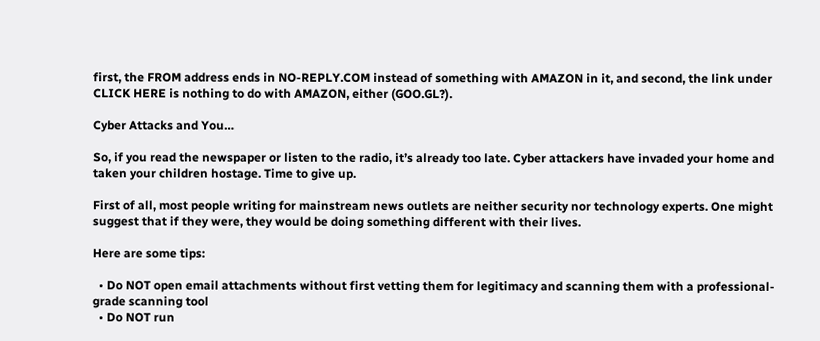first, the FROM address ends in NO-REPLY.COM instead of something with AMAZON in it, and second, the link under CLICK HERE is nothing to do with AMAZON, either (GOO.GL?).

Cyber Attacks and You…

So, if you read the newspaper or listen to the radio, it’s already too late. Cyber attackers have invaded your home and taken your children hostage. Time to give up.

First of all, most people writing for mainstream news outlets are neither security nor technology experts. One might suggest that if they were, they would be doing something different with their lives.

Here are some tips:

  • Do NOT open email attachments without first vetting them for legitimacy and scanning them with a professional-grade scanning tool
  • Do NOT run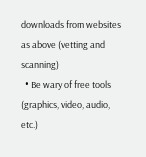downloads from websites as above (vetting and scanning)
  • Be wary of free tools (graphics, video, audio, etc.)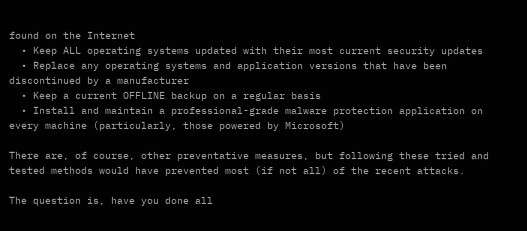found on the Internet
  • Keep ALL operating systems updated with their most current security updates
  • Replace any operating systems and application versions that have been discontinued by a manufacturer
  • Keep a current OFFLINE backup on a regular basis
  • Install and maintain a professional-grade malware protection application on every machine (particularly, those powered by Microsoft)

There are, of course, other preventative measures, but following these tried and tested methods would have prevented most (if not all) of the recent attacks.

The question is, have you done all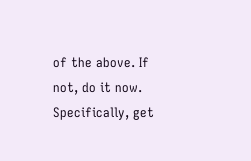of the above. If not, do it now. Specifically, get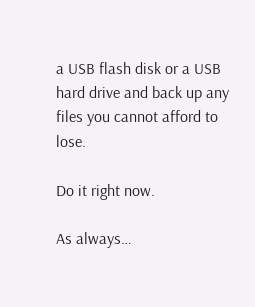a USB flash disk or a USB hard drive and back up any files you cannot afford to lose.

Do it right now.

As always…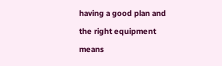having a good plan and the right equipment means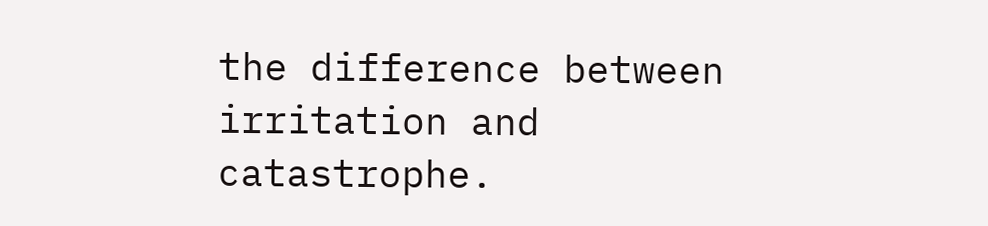the difference between irritation and catastrophe.